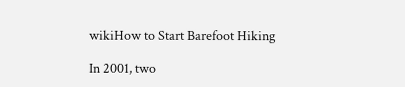wikiHow to Start Barefoot Hiking

In 2001, two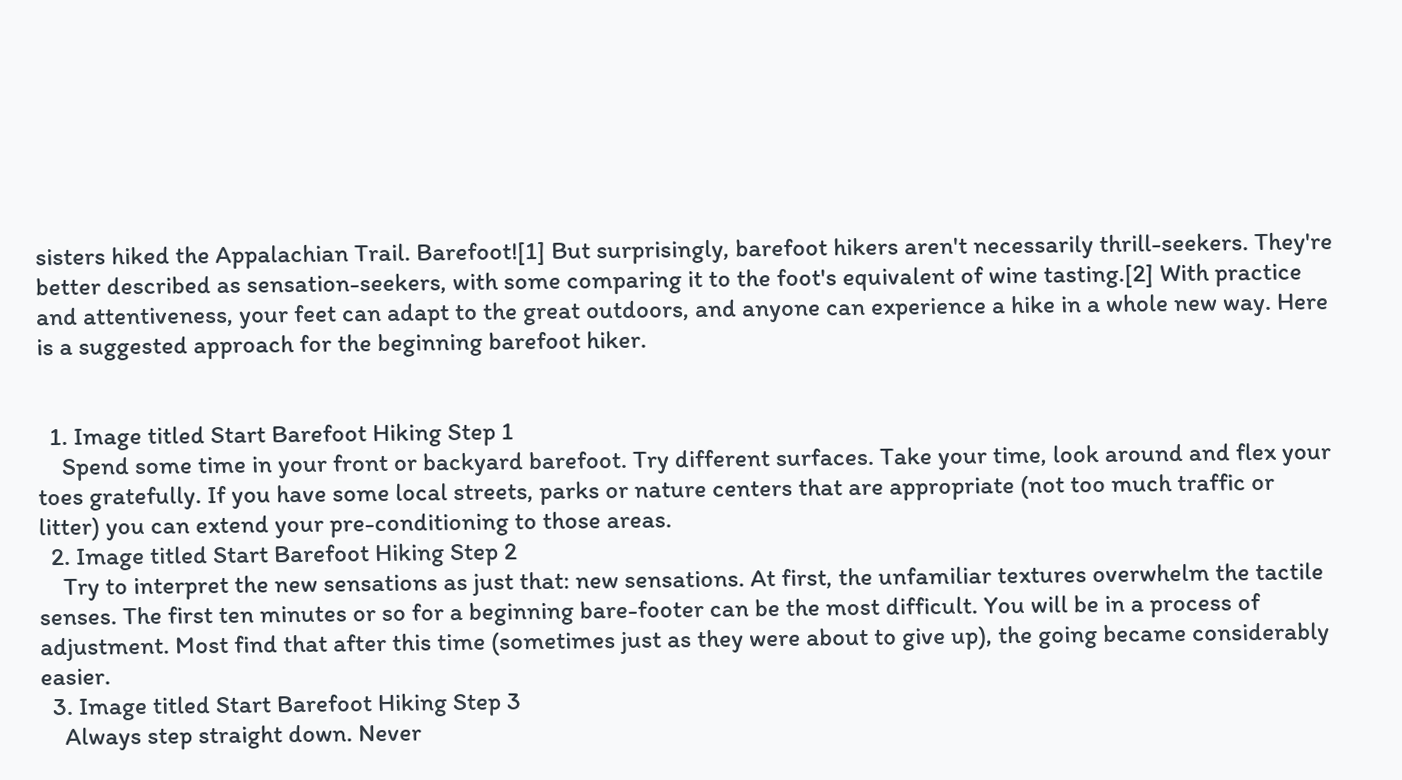sisters hiked the Appalachian Trail. Barefoot![1] But surprisingly, barefoot hikers aren't necessarily thrill-seekers. They're better described as sensation-seekers, with some comparing it to the foot's equivalent of wine tasting.[2] With practice and attentiveness, your feet can adapt to the great outdoors, and anyone can experience a hike in a whole new way. Here is a suggested approach for the beginning barefoot hiker.


  1. Image titled Start Barefoot Hiking Step 1
    Spend some time in your front or backyard barefoot. Try different surfaces. Take your time, look around and flex your toes gratefully. If you have some local streets, parks or nature centers that are appropriate (not too much traffic or litter) you can extend your pre-conditioning to those areas.
  2. Image titled Start Barefoot Hiking Step 2
    Try to interpret the new sensations as just that: new sensations. At first, the unfamiliar textures overwhelm the tactile senses. The first ten minutes or so for a beginning bare-footer can be the most difficult. You will be in a process of adjustment. Most find that after this time (sometimes just as they were about to give up), the going became considerably easier.
  3. Image titled Start Barefoot Hiking Step 3
    Always step straight down. Never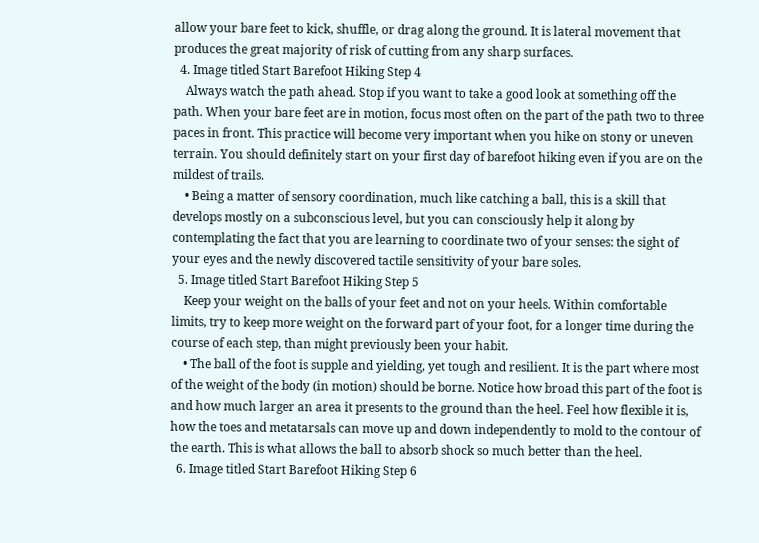allow your bare feet to kick, shuffle, or drag along the ground. It is lateral movement that produces the great majority of risk of cutting from any sharp surfaces.
  4. Image titled Start Barefoot Hiking Step 4
    Always watch the path ahead. Stop if you want to take a good look at something off the path. When your bare feet are in motion, focus most often on the part of the path two to three paces in front. This practice will become very important when you hike on stony or uneven terrain. You should definitely start on your first day of barefoot hiking even if you are on the mildest of trails.
    • Being a matter of sensory coordination, much like catching a ball, this is a skill that develops mostly on a subconscious level, but you can consciously help it along by contemplating the fact that you are learning to coordinate two of your senses: the sight of your eyes and the newly discovered tactile sensitivity of your bare soles.
  5. Image titled Start Barefoot Hiking Step 5
    Keep your weight on the balls of your feet and not on your heels. Within comfortable limits, try to keep more weight on the forward part of your foot, for a longer time during the course of each step, than might previously been your habit.
    • The ball of the foot is supple and yielding, yet tough and resilient. It is the part where most of the weight of the body (in motion) should be borne. Notice how broad this part of the foot is and how much larger an area it presents to the ground than the heel. Feel how flexible it is, how the toes and metatarsals can move up and down independently to mold to the contour of the earth. This is what allows the ball to absorb shock so much better than the heel.
  6. Image titled Start Barefoot Hiking Step 6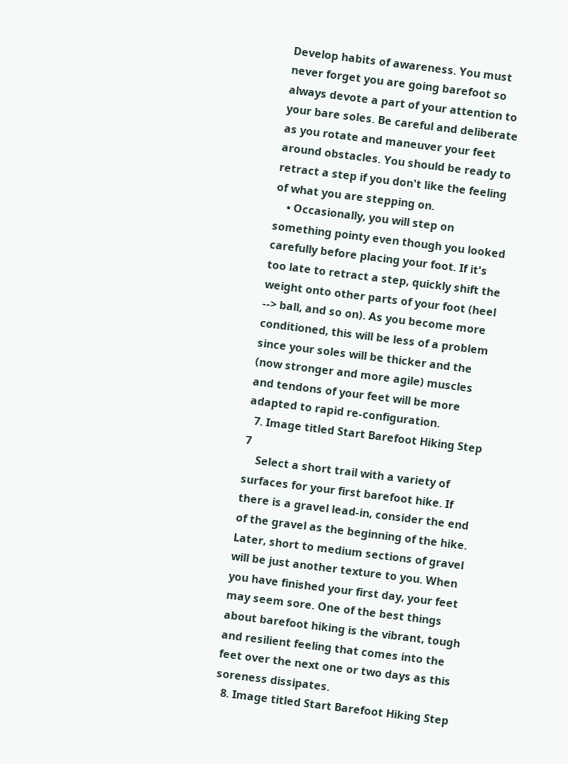Develop habits of awareness. You must never forget you are going barefoot so always devote a part of your attention to your bare soles. Be careful and deliberate as you rotate and maneuver your feet around obstacles. You should be ready to retract a step if you don't like the feeling of what you are stepping on.
    • Occasionally, you will step on something pointy even though you looked carefully before placing your foot. If it's too late to retract a step, quickly shift the weight onto other parts of your foot (heel --> ball, and so on). As you become more conditioned, this will be less of a problem since your soles will be thicker and the (now stronger and more agile) muscles and tendons of your feet will be more adapted to rapid re-configuration.
  7. Image titled Start Barefoot Hiking Step 7
    Select a short trail with a variety of surfaces for your first barefoot hike. If there is a gravel lead-in, consider the end of the gravel as the beginning of the hike. Later, short to medium sections of gravel will be just another texture to you. When you have finished your first day, your feet may seem sore. One of the best things about barefoot hiking is the vibrant, tough and resilient feeling that comes into the feet over the next one or two days as this soreness dissipates.
  8. Image titled Start Barefoot Hiking Step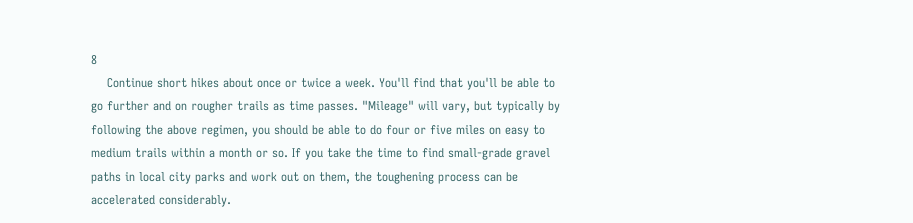8
    Continue short hikes about once or twice a week. You'll find that you'll be able to go further and on rougher trails as time passes. "Mileage" will vary, but typically by following the above regimen, you should be able to do four or five miles on easy to medium trails within a month or so. If you take the time to find small-grade gravel paths in local city parks and work out on them, the toughening process can be accelerated considerably.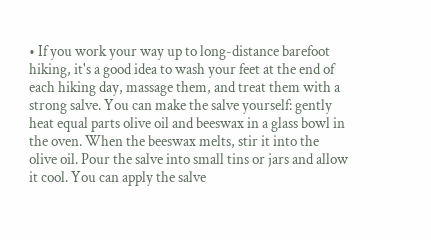• If you work your way up to long-distance barefoot hiking, it's a good idea to wash your feet at the end of each hiking day, massage them, and treat them with a strong salve. You can make the salve yourself: gently heat equal parts olive oil and beeswax in a glass bowl in the oven. When the beeswax melts, stir it into the olive oil. Pour the salve into small tins or jars and allow it cool. You can apply the salve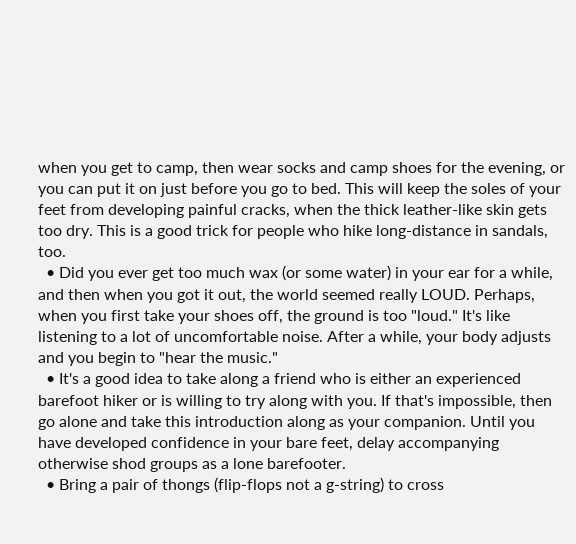when you get to camp, then wear socks and camp shoes for the evening, or you can put it on just before you go to bed. This will keep the soles of your feet from developing painful cracks, when the thick leather-like skin gets too dry. This is a good trick for people who hike long-distance in sandals, too.
  • Did you ever get too much wax (or some water) in your ear for a while, and then when you got it out, the world seemed really LOUD. Perhaps, when you first take your shoes off, the ground is too "loud." It's like listening to a lot of uncomfortable noise. After a while, your body adjusts and you begin to "hear the music."
  • It's a good idea to take along a friend who is either an experienced barefoot hiker or is willing to try along with you. If that's impossible, then go alone and take this introduction along as your companion. Until you have developed confidence in your bare feet, delay accompanying otherwise shod groups as a lone barefooter.
  • Bring a pair of thongs (flip-flops not a g-string) to cross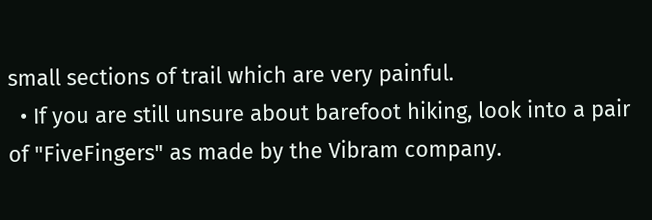small sections of trail which are very painful.
  • If you are still unsure about barefoot hiking, look into a pair of "FiveFingers" as made by the Vibram company.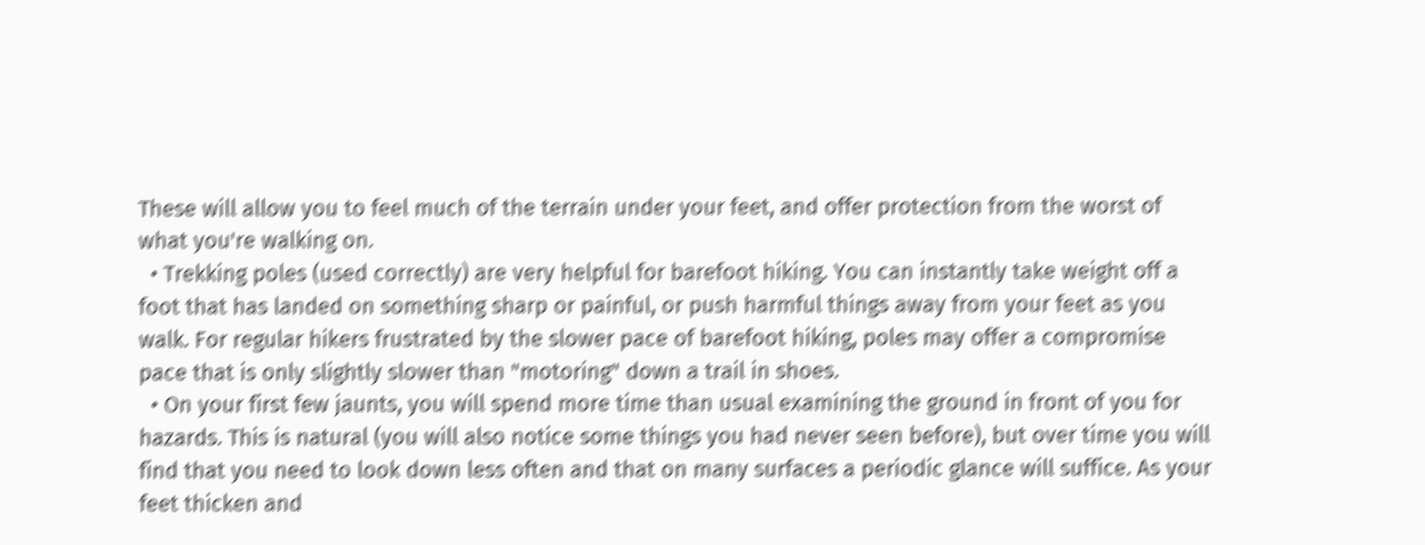These will allow you to feel much of the terrain under your feet, and offer protection from the worst of what you're walking on.
  • Trekking poles (used correctly) are very helpful for barefoot hiking. You can instantly take weight off a foot that has landed on something sharp or painful, or push harmful things away from your feet as you walk. For regular hikers frustrated by the slower pace of barefoot hiking, poles may offer a compromise pace that is only slightly slower than "motoring" down a trail in shoes.
  • On your first few jaunts, you will spend more time than usual examining the ground in front of you for hazards. This is natural (you will also notice some things you had never seen before), but over time you will find that you need to look down less often and that on many surfaces a periodic glance will suffice. As your feet thicken and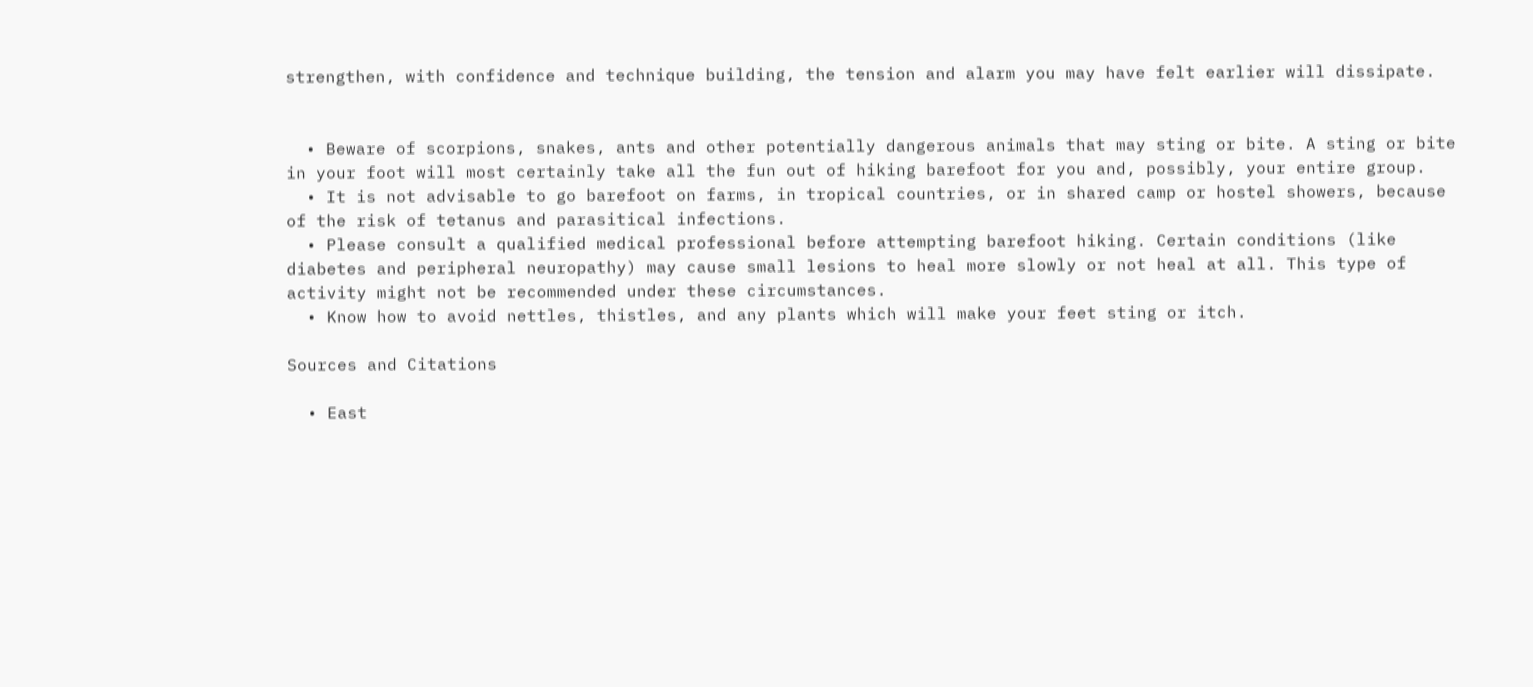strengthen, with confidence and technique building, the tension and alarm you may have felt earlier will dissipate.


  • Beware of scorpions, snakes, ants and other potentially dangerous animals that may sting or bite. A sting or bite in your foot will most certainly take all the fun out of hiking barefoot for you and, possibly, your entire group.
  • It is not advisable to go barefoot on farms, in tropical countries, or in shared camp or hostel showers, because of the risk of tetanus and parasitical infections.
  • Please consult a qualified medical professional before attempting barefoot hiking. Certain conditions (like diabetes and peripheral neuropathy) may cause small lesions to heal more slowly or not heal at all. This type of activity might not be recommended under these circumstances.
  • Know how to avoid nettles, thistles, and any plants which will make your feet sting or itch.

Sources and Citations

  • East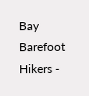Bay Barefoot Hikers -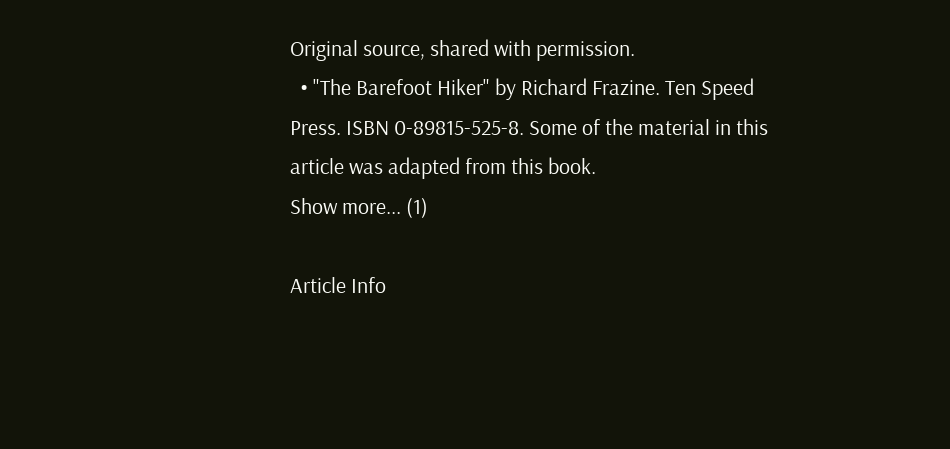Original source, shared with permission.
  • "The Barefoot Hiker" by Richard Frazine. Ten Speed Press. ISBN 0-89815-525-8. Some of the material in this article was adapted from this book.
Show more... (1)

Article Info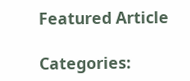Featured Article

Categories: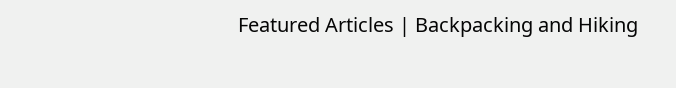Featured Articles | Backpacking and Hiking